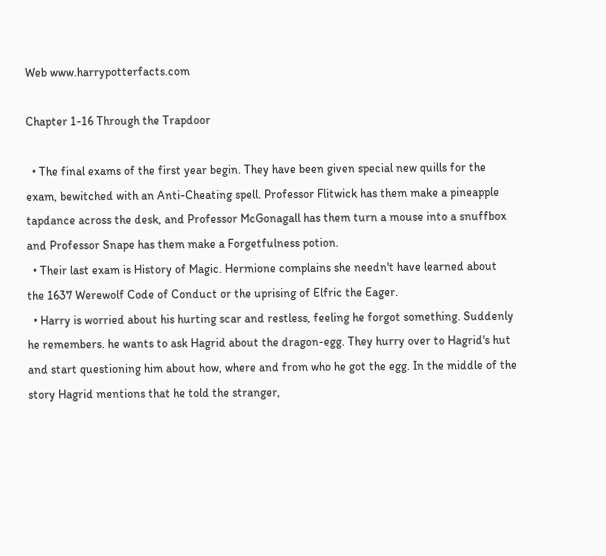Web www.harrypotterfacts.com

Chapter 1-16 Through the Trapdoor

  • The final exams of the first year begin. They have been given special new quills for the exam, bewitched with an Anti-Cheating spell. Professor Flitwick has them make a pineapple tapdance across the desk, and Professor McGonagall has them turn a mouse into a snuffbox and Professor Snape has them make a Forgetfulness potion.
  • Their last exam is History of Magic. Hermione complains she needn't have learned about the 1637 Werewolf Code of Conduct or the uprising of Elfric the Eager.
  • Harry is worried about his hurting scar and restless, feeling he forgot something. Suddenly he remembers. he wants to ask Hagrid about the dragon-egg. They hurry over to Hagrid's hut and start questioning him about how, where and from who he got the egg. In the middle of the story Hagrid mentions that he told the stranger,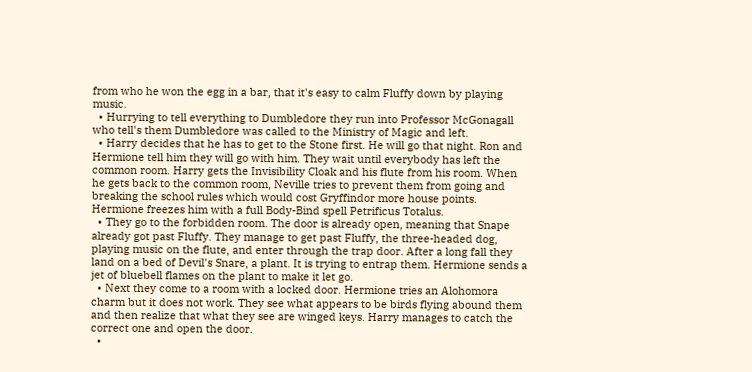from who he won the egg in a bar, that it's easy to calm Fluffy down by playing music.
  • Hurrying to tell everything to Dumbledore they run into Professor McGonagall who tell's them Dumbledore was called to the Ministry of Magic and left.
  • Harry decides that he has to get to the Stone first. He will go that night. Ron and Hermione tell him they will go with him. They wait until everybody has left the common room. Harry gets the Invisibility Cloak and his flute from his room. When he gets back to the common room, Neville tries to prevent them from going and breaking the school rules which would cost Gryffindor more house points. Hermione freezes him with a full Body-Bind spell Petrificus Totalus.
  • They go to the forbidden room. The door is already open, meaning that Snape already got past Fluffy. They manage to get past Fluffy, the three-headed dog, playing music on the flute, and enter through the trap door. After a long fall they land on a bed of Devil's Snare, a plant. It is trying to entrap them. Hermione sends a jet of bluebell flames on the plant to make it let go.
  • Next they come to a room with a locked door. Hermione tries an Alohomora charm but it does not work. They see what appears to be birds flying abound them and then realize that what they see are winged keys. Harry manages to catch the correct one and open the door.
  •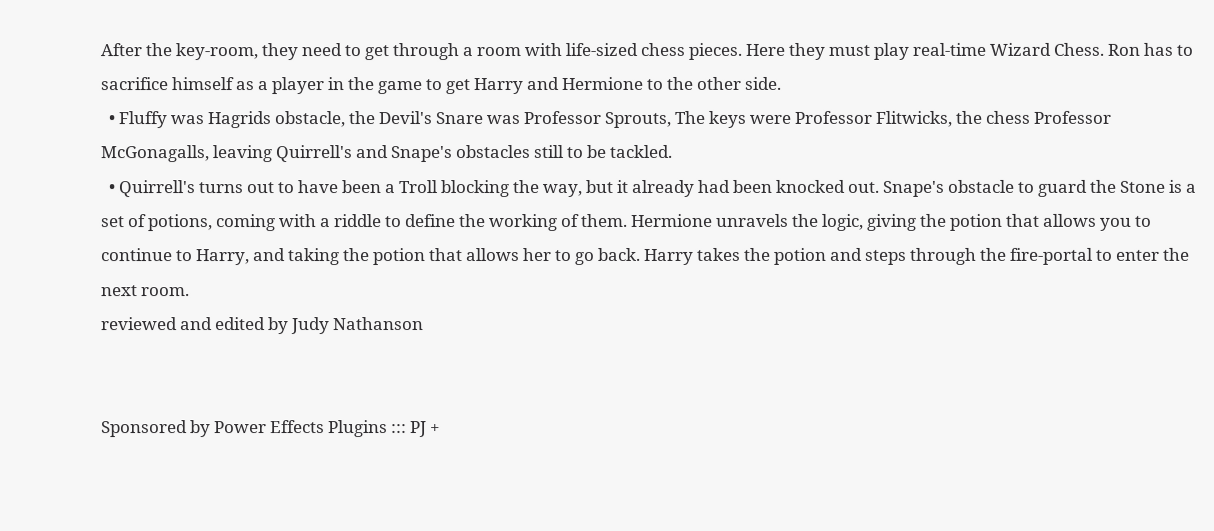After the key-room, they need to get through a room with life-sized chess pieces. Here they must play real-time Wizard Chess. Ron has to sacrifice himself as a player in the game to get Harry and Hermione to the other side.
  • Fluffy was Hagrids obstacle, the Devil's Snare was Professor Sprouts, The keys were Professor Flitwicks, the chess Professor McGonagalls, leaving Quirrell's and Snape's obstacles still to be tackled.
  • Quirrell's turns out to have been a Troll blocking the way, but it already had been knocked out. Snape's obstacle to guard the Stone is a set of potions, coming with a riddle to define the working of them. Hermione unravels the logic, giving the potion that allows you to continue to Harry, and taking the potion that allows her to go back. Harry takes the potion and steps through the fire-portal to enter the next room.
reviewed and edited by Judy Nathanson


Sponsored by Power Effects Plugins ::: PJ +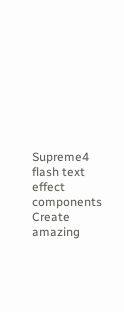Supreme4 flash text effect components
Create amazing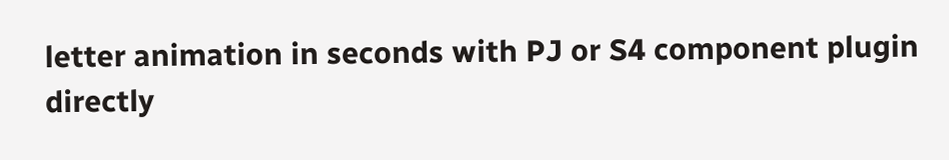letter animation in seconds with PJ or S4 component plugin directly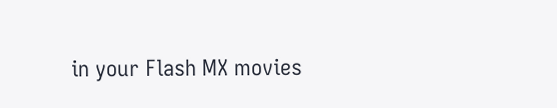in your Flash MX movies